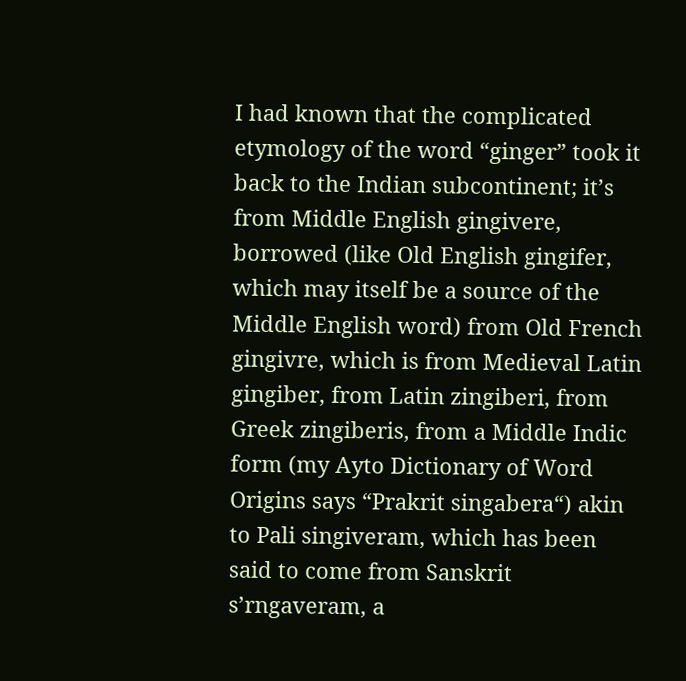I had known that the complicated etymology of the word “ginger” took it back to the Indian subcontinent; it’s from Middle English gingivere, borrowed (like Old English gingifer, which may itself be a source of the Middle English word) from Old French gingivre, which is from Medieval Latin gingiber, from Latin zingiberi, from Greek zingiberis, from a Middle Indic form (my Ayto Dictionary of Word Origins says “Prakrit singabera“) akin to Pali singiveram, which has been said to come from Sanskrit s’rngaveram, a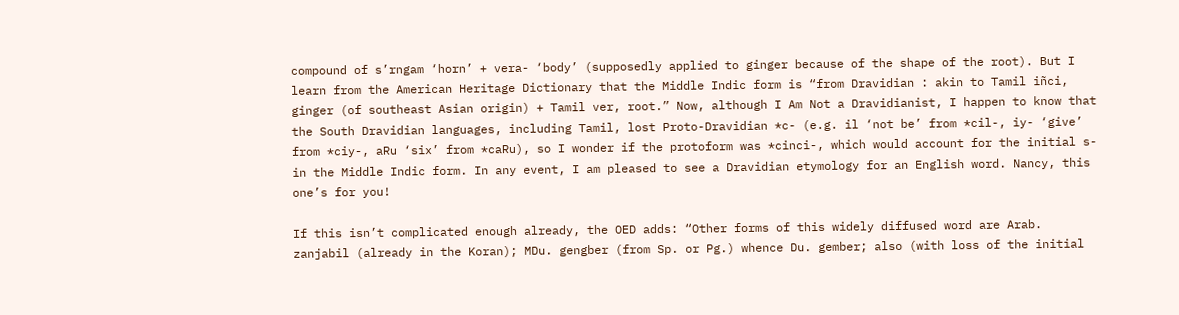compound of s’rngam ‘horn’ + vera- ‘body’ (supposedly applied to ginger because of the shape of the root). But I learn from the American Heritage Dictionary that the Middle Indic form is “from Dravidian : akin to Tamil iñci, ginger (of southeast Asian origin) + Tamil ver, root.” Now, although I Am Not a Dravidianist, I happen to know that the South Dravidian languages, including Tamil, lost Proto-Dravidian *c- (e.g. il ‘not be’ from *cil-, iy- ‘give’ from *ciy-, aRu ‘six’ from *caRu), so I wonder if the protoform was *cinci-, which would account for the initial s- in the Middle Indic form. In any event, I am pleased to see a Dravidian etymology for an English word. Nancy, this one’s for you!

If this isn’t complicated enough already, the OED adds: “Other forms of this widely diffused word are Arab. zanjabil (already in the Koran); MDu. gengber (from Sp. or Pg.) whence Du. gember; also (with loss of the initial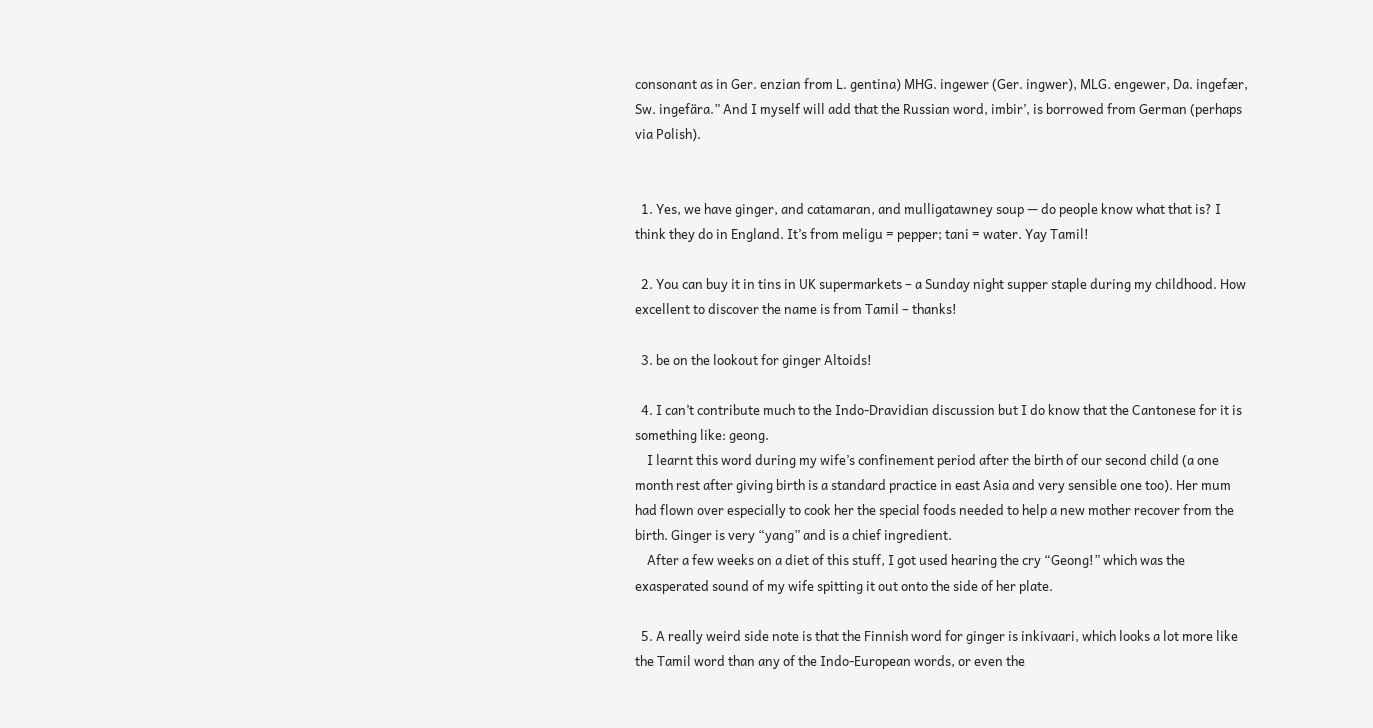consonant as in Ger. enzian from L. gentina) MHG. ingewer (Ger. ingwer), MLG. engewer, Da. ingefær, Sw. ingefära.” And I myself will add that the Russian word, imbir’, is borrowed from German (perhaps via Polish).


  1. Yes, we have ginger, and catamaran, and mulligatawney soup — do people know what that is? I think they do in England. It’s from meligu = pepper; tani = water. Yay Tamil!

  2. You can buy it in tins in UK supermarkets – a Sunday night supper staple during my childhood. How excellent to discover the name is from Tamil – thanks!

  3. be on the lookout for ginger Altoids!

  4. I can’t contribute much to the Indo-Dravidian discussion but I do know that the Cantonese for it is something like: geong.
    I learnt this word during my wife’s confinement period after the birth of our second child (a one month rest after giving birth is a standard practice in east Asia and very sensible one too). Her mum had flown over especially to cook her the special foods needed to help a new mother recover from the birth. Ginger is very “yang” and is a chief ingredient.
    After a few weeks on a diet of this stuff, I got used hearing the cry “Geong!” which was the exasperated sound of my wife spitting it out onto the side of her plate.

  5. A really weird side note is that the Finnish word for ginger is inkivaari, which looks a lot more like the Tamil word than any of the Indo-European words, or even the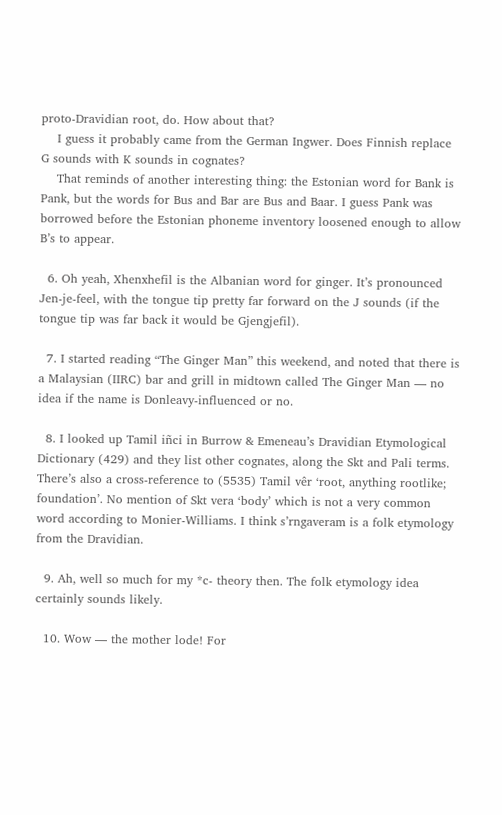proto-Dravidian root, do. How about that?
    I guess it probably came from the German Ingwer. Does Finnish replace G sounds with K sounds in cognates?
    That reminds of another interesting thing: the Estonian word for Bank is Pank, but the words for Bus and Bar are Bus and Baar. I guess Pank was borrowed before the Estonian phoneme inventory loosened enough to allow B’s to appear.

  6. Oh yeah, Xhenxhefil is the Albanian word for ginger. It’s pronounced Jen-je-feel, with the tongue tip pretty far forward on the J sounds (if the tongue tip was far back it would be Gjengjefil).

  7. I started reading “The Ginger Man” this weekend, and noted that there is a Malaysian (IIRC) bar and grill in midtown called The Ginger Man — no idea if the name is Donleavy-influenced or no.

  8. I looked up Tamil iñci in Burrow & Emeneau’s Dravidian Etymological Dictionary (429) and they list other cognates, along the Skt and Pali terms. There’s also a cross-reference to (5535) Tamil vêr ‘root, anything rootlike; foundation’. No mention of Skt vera ‘body’ which is not a very common word according to Monier-Williams. I think s’rngaveram is a folk etymology from the Dravidian.

  9. Ah, well so much for my *c- theory then. The folk etymology idea certainly sounds likely.

  10. Wow — the mother lode! For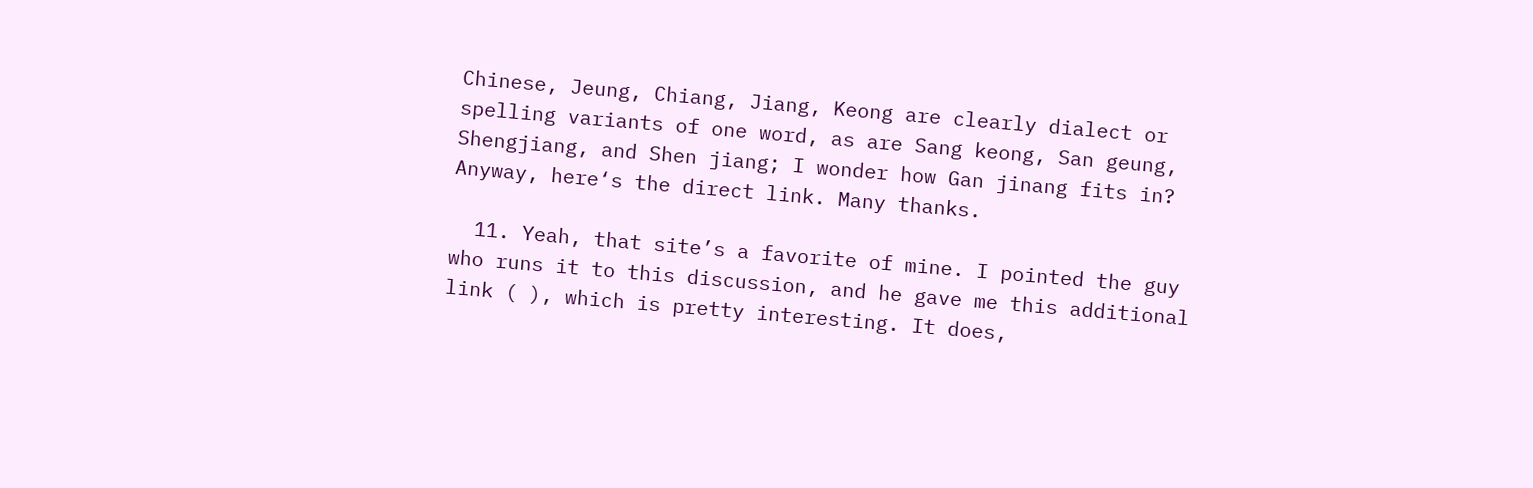Chinese, Jeung, Chiang, Jiang, Keong are clearly dialect or spelling variants of one word, as are Sang keong, San geung, Shengjiang, and Shen jiang; I wonder how Gan jinang fits in? Anyway, here‘s the direct link. Many thanks.

  11. Yeah, that site’s a favorite of mine. I pointed the guy who runs it to this discussion, and he gave me this additional link ( ), which is pretty interesting. It does,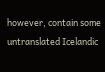however, contain some untranslated Icelandic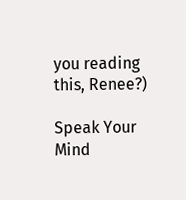you reading this, Renee?)

Speak Your Mind